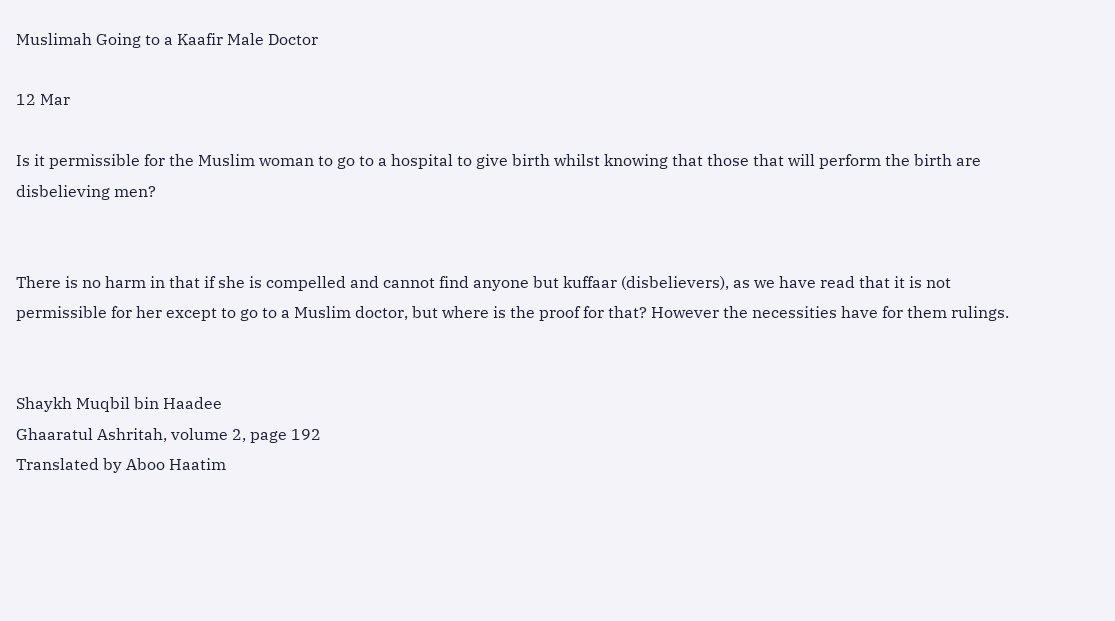Muslimah Going to a Kaafir Male Doctor

12 Mar

Is it permissible for the Muslim woman to go to a hospital to give birth whilst knowing that those that will perform the birth are disbelieving men?


There is no harm in that if she is compelled and cannot find anyone but kuffaar (disbelievers), as we have read that it is not permissible for her except to go to a Muslim doctor, but where is the proof for that? However the necessities have for them rulings.


Shaykh Muqbil bin Haadee
Ghaaratul Ashritah, volume 2, page 192
Translated by Aboo Haatim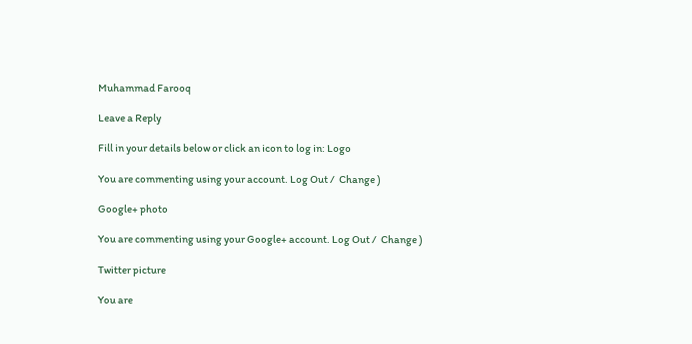Muhammad Farooq

Leave a Reply

Fill in your details below or click an icon to log in: Logo

You are commenting using your account. Log Out /  Change )

Google+ photo

You are commenting using your Google+ account. Log Out /  Change )

Twitter picture

You are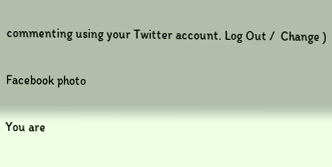commenting using your Twitter account. Log Out /  Change )

Facebook photo

You are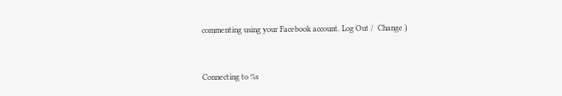commenting using your Facebook account. Log Out /  Change )


Connecting to %s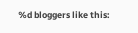%d bloggers like this: